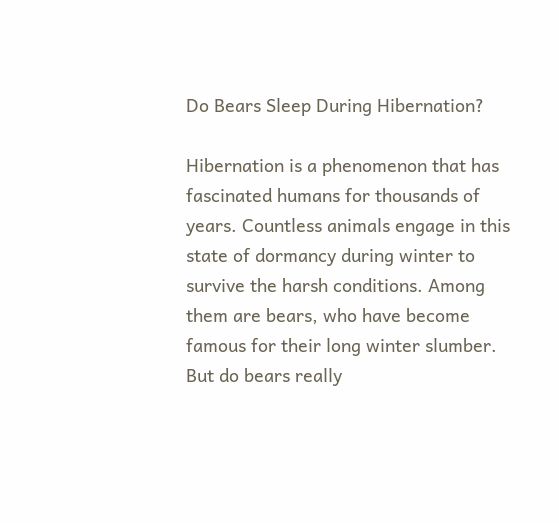Do Bears Sleep During Hibernation?

Hibernation is a phenomenon that has fascinated humans for thousands of years. Countless animals engage in this state of dormancy during winter to survive the harsh conditions. Among them are bears, who have become famous for their long winter slumber. But do bears really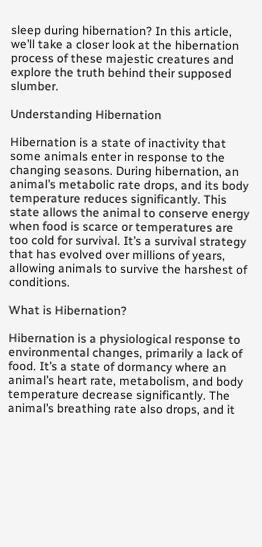sleep during hibernation? In this article, we’ll take a closer look at the hibernation process of these majestic creatures and explore the truth behind their supposed slumber.

Understanding Hibernation

Hibernation is a state of inactivity that some animals enter in response to the changing seasons. During hibernation, an animal’s metabolic rate drops, and its body temperature reduces significantly. This state allows the animal to conserve energy when food is scarce or temperatures are too cold for survival. It’s a survival strategy that has evolved over millions of years, allowing animals to survive the harshest of conditions.

What is Hibernation?

Hibernation is a physiological response to environmental changes, primarily a lack of food. It’s a state of dormancy where an animal’s heart rate, metabolism, and body temperature decrease significantly. The animal’s breathing rate also drops, and it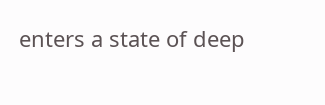enters a state of deep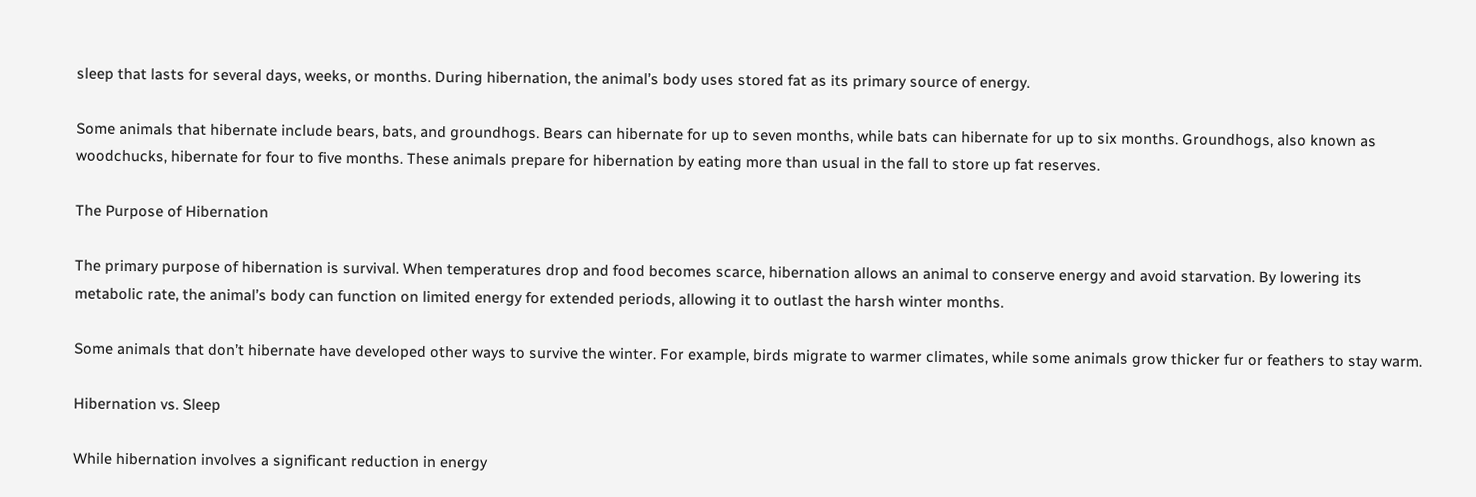sleep that lasts for several days, weeks, or months. During hibernation, the animal’s body uses stored fat as its primary source of energy.

Some animals that hibernate include bears, bats, and groundhogs. Bears can hibernate for up to seven months, while bats can hibernate for up to six months. Groundhogs, also known as woodchucks, hibernate for four to five months. These animals prepare for hibernation by eating more than usual in the fall to store up fat reserves.

The Purpose of Hibernation

The primary purpose of hibernation is survival. When temperatures drop and food becomes scarce, hibernation allows an animal to conserve energy and avoid starvation. By lowering its metabolic rate, the animal’s body can function on limited energy for extended periods, allowing it to outlast the harsh winter months.

Some animals that don’t hibernate have developed other ways to survive the winter. For example, birds migrate to warmer climates, while some animals grow thicker fur or feathers to stay warm.

Hibernation vs. Sleep

While hibernation involves a significant reduction in energy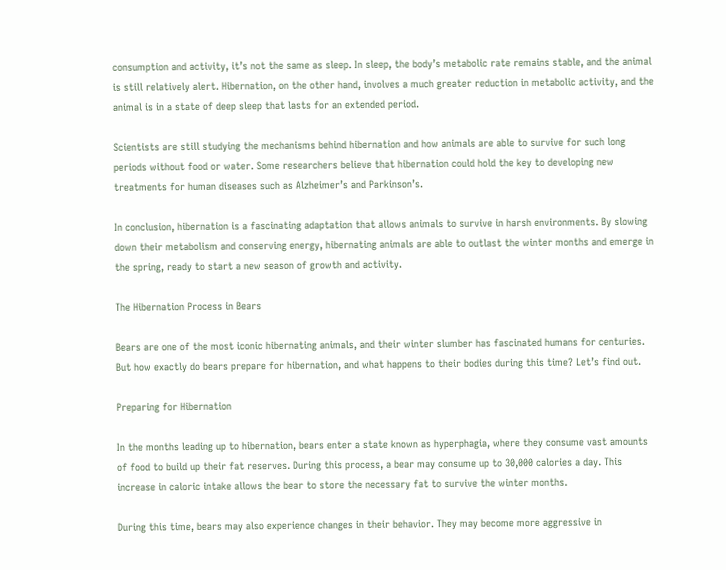consumption and activity, it’s not the same as sleep. In sleep, the body’s metabolic rate remains stable, and the animal is still relatively alert. Hibernation, on the other hand, involves a much greater reduction in metabolic activity, and the animal is in a state of deep sleep that lasts for an extended period.

Scientists are still studying the mechanisms behind hibernation and how animals are able to survive for such long periods without food or water. Some researchers believe that hibernation could hold the key to developing new treatments for human diseases such as Alzheimer’s and Parkinson’s.

In conclusion, hibernation is a fascinating adaptation that allows animals to survive in harsh environments. By slowing down their metabolism and conserving energy, hibernating animals are able to outlast the winter months and emerge in the spring, ready to start a new season of growth and activity.

The Hibernation Process in Bears

Bears are one of the most iconic hibernating animals, and their winter slumber has fascinated humans for centuries. But how exactly do bears prepare for hibernation, and what happens to their bodies during this time? Let’s find out.

Preparing for Hibernation

In the months leading up to hibernation, bears enter a state known as hyperphagia, where they consume vast amounts of food to build up their fat reserves. During this process, a bear may consume up to 30,000 calories a day. This increase in caloric intake allows the bear to store the necessary fat to survive the winter months.

During this time, bears may also experience changes in their behavior. They may become more aggressive in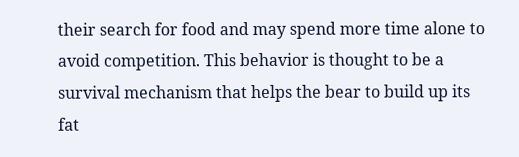their search for food and may spend more time alone to avoid competition. This behavior is thought to be a survival mechanism that helps the bear to build up its fat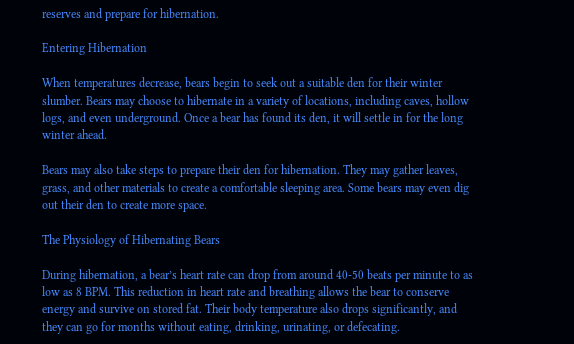reserves and prepare for hibernation.

Entering Hibernation

When temperatures decrease, bears begin to seek out a suitable den for their winter slumber. Bears may choose to hibernate in a variety of locations, including caves, hollow logs, and even underground. Once a bear has found its den, it will settle in for the long winter ahead.

Bears may also take steps to prepare their den for hibernation. They may gather leaves, grass, and other materials to create a comfortable sleeping area. Some bears may even dig out their den to create more space.

The Physiology of Hibernating Bears

During hibernation, a bear’s heart rate can drop from around 40-50 beats per minute to as low as 8 BPM. This reduction in heart rate and breathing allows the bear to conserve energy and survive on stored fat. Their body temperature also drops significantly, and they can go for months without eating, drinking, urinating, or defecating.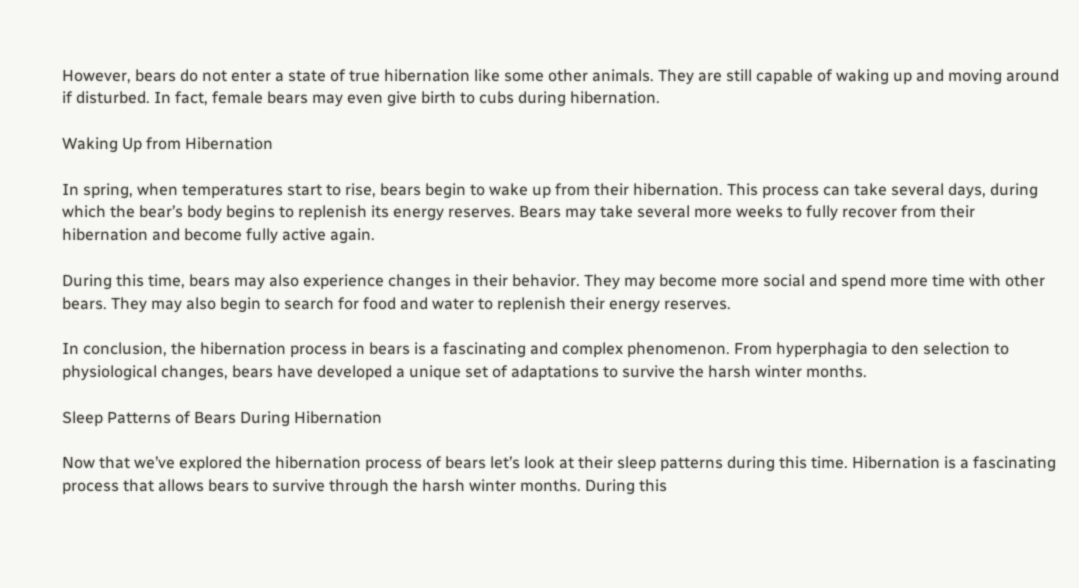However, bears do not enter a state of true hibernation like some other animals. They are still capable of waking up and moving around if disturbed. In fact, female bears may even give birth to cubs during hibernation.

Waking Up from Hibernation

In spring, when temperatures start to rise, bears begin to wake up from their hibernation. This process can take several days, during which the bear’s body begins to replenish its energy reserves. Bears may take several more weeks to fully recover from their hibernation and become fully active again.

During this time, bears may also experience changes in their behavior. They may become more social and spend more time with other bears. They may also begin to search for food and water to replenish their energy reserves.

In conclusion, the hibernation process in bears is a fascinating and complex phenomenon. From hyperphagia to den selection to physiological changes, bears have developed a unique set of adaptations to survive the harsh winter months.

Sleep Patterns of Bears During Hibernation

Now that we’ve explored the hibernation process of bears let’s look at their sleep patterns during this time. Hibernation is a fascinating process that allows bears to survive through the harsh winter months. During this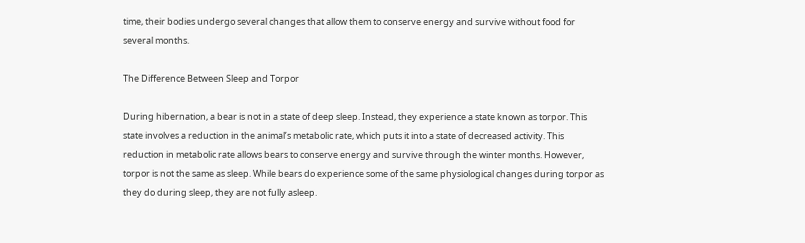time, their bodies undergo several changes that allow them to conserve energy and survive without food for several months.

The Difference Between Sleep and Torpor

During hibernation, a bear is not in a state of deep sleep. Instead, they experience a state known as torpor. This state involves a reduction in the animal’s metabolic rate, which puts it into a state of decreased activity. This reduction in metabolic rate allows bears to conserve energy and survive through the winter months. However, torpor is not the same as sleep. While bears do experience some of the same physiological changes during torpor as they do during sleep, they are not fully asleep.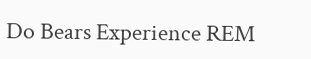Do Bears Experience REM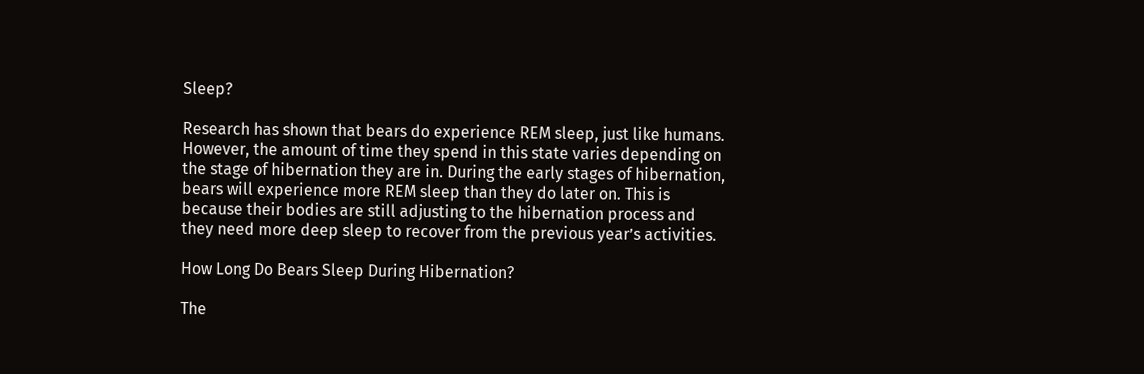Sleep?

Research has shown that bears do experience REM sleep, just like humans. However, the amount of time they spend in this state varies depending on the stage of hibernation they are in. During the early stages of hibernation, bears will experience more REM sleep than they do later on. This is because their bodies are still adjusting to the hibernation process and they need more deep sleep to recover from the previous year’s activities.

How Long Do Bears Sleep During Hibernation?

The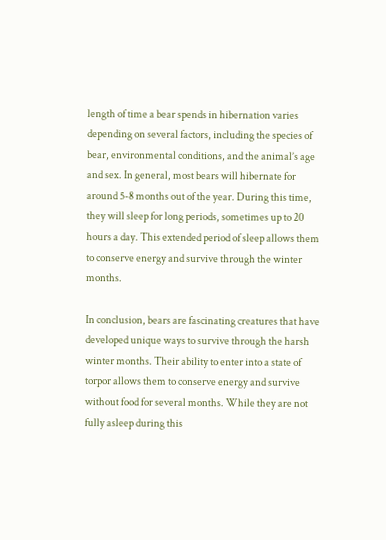length of time a bear spends in hibernation varies depending on several factors, including the species of bear, environmental conditions, and the animal’s age and sex. In general, most bears will hibernate for around 5-8 months out of the year. During this time, they will sleep for long periods, sometimes up to 20 hours a day. This extended period of sleep allows them to conserve energy and survive through the winter months.

In conclusion, bears are fascinating creatures that have developed unique ways to survive through the harsh winter months. Their ability to enter into a state of torpor allows them to conserve energy and survive without food for several months. While they are not fully asleep during this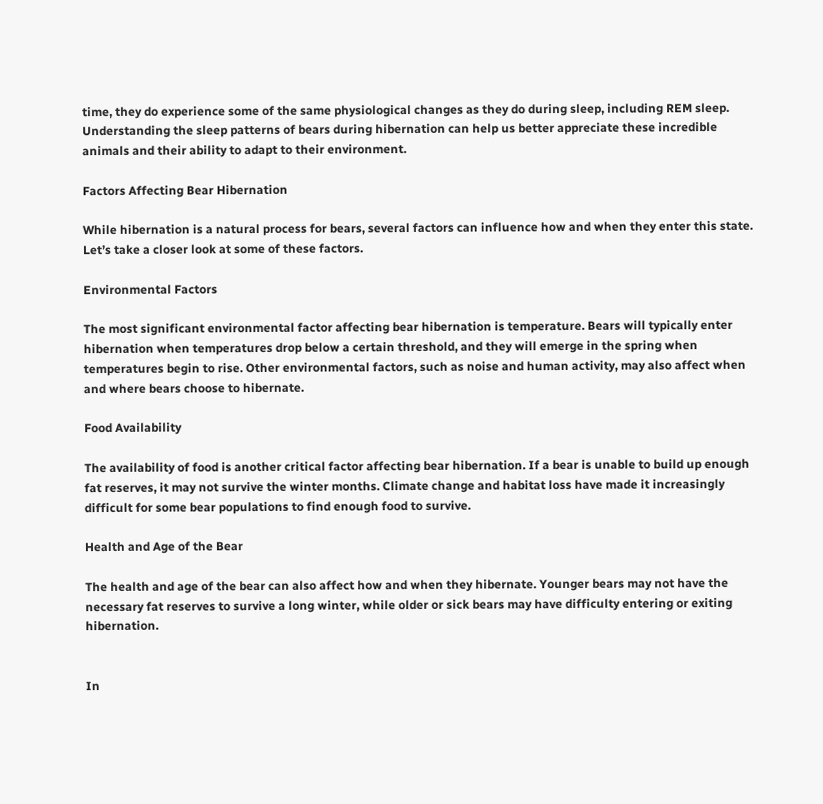time, they do experience some of the same physiological changes as they do during sleep, including REM sleep. Understanding the sleep patterns of bears during hibernation can help us better appreciate these incredible animals and their ability to adapt to their environment.

Factors Affecting Bear Hibernation

While hibernation is a natural process for bears, several factors can influence how and when they enter this state. Let’s take a closer look at some of these factors.

Environmental Factors

The most significant environmental factor affecting bear hibernation is temperature. Bears will typically enter hibernation when temperatures drop below a certain threshold, and they will emerge in the spring when temperatures begin to rise. Other environmental factors, such as noise and human activity, may also affect when and where bears choose to hibernate.

Food Availability

The availability of food is another critical factor affecting bear hibernation. If a bear is unable to build up enough fat reserves, it may not survive the winter months. Climate change and habitat loss have made it increasingly difficult for some bear populations to find enough food to survive.

Health and Age of the Bear

The health and age of the bear can also affect how and when they hibernate. Younger bears may not have the necessary fat reserves to survive a long winter, while older or sick bears may have difficulty entering or exiting hibernation.


In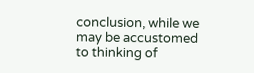conclusion, while we may be accustomed to thinking of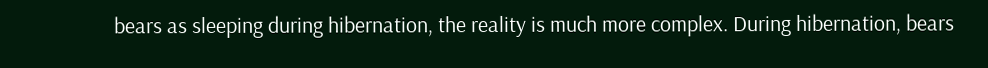bears as sleeping during hibernation, the reality is much more complex. During hibernation, bears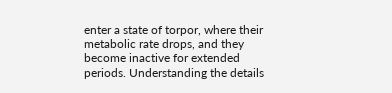enter a state of torpor, where their metabolic rate drops, and they become inactive for extended periods. Understanding the details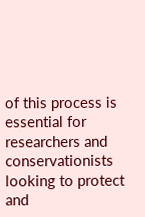of this process is essential for researchers and conservationists looking to protect and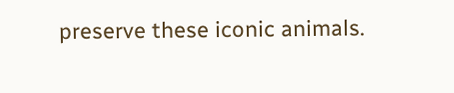preserve these iconic animals.